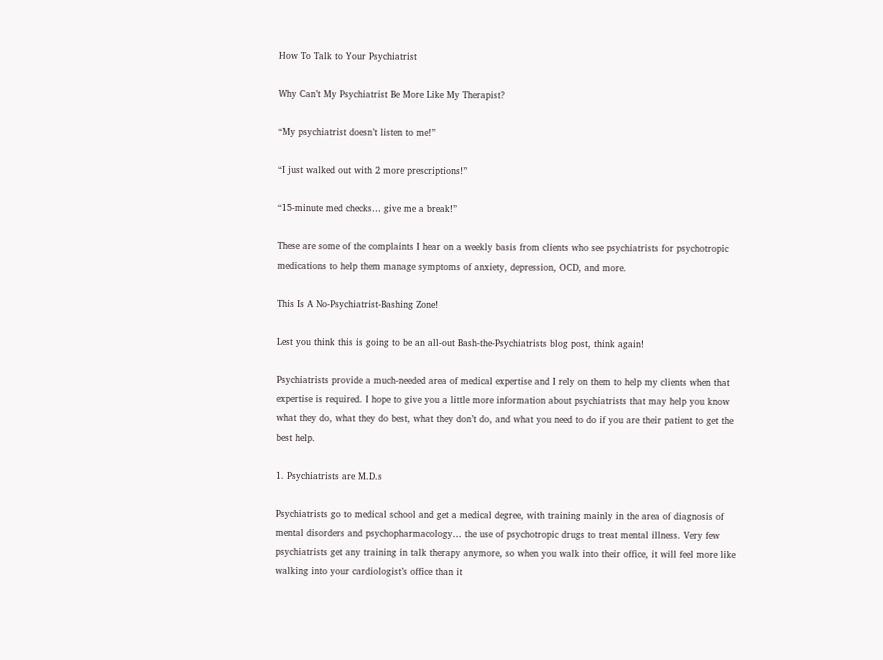How To Talk to Your Psychiatrist

Why Can’t My Psychiatrist Be More Like My Therapist?

“My psychiatrist doesn’t listen to me!”

“I just walked out with 2 more prescriptions!”

“15-minute med checks… give me a break!”

These are some of the complaints I hear on a weekly basis from clients who see psychiatrists for psychotropic medications to help them manage symptoms of anxiety, depression, OCD, and more.

This Is A No-Psychiatrist-Bashing Zone!

Lest you think this is going to be an all-out Bash-the-Psychiatrists blog post, think again!

Psychiatrists provide a much-needed area of medical expertise and I rely on them to help my clients when that expertise is required. I hope to give you a little more information about psychiatrists that may help you know what they do, what they do best, what they don’t do, and what you need to do if you are their patient to get the best help.

1. Psychiatrists are M.D.s

Psychiatrists go to medical school and get a medical degree, with training mainly in the area of diagnosis of mental disorders and psychopharmacology… the use of psychotropic drugs to treat mental illness. Very few psychiatrists get any training in talk therapy anymore, so when you walk into their office, it will feel more like walking into your cardiologist’s office than it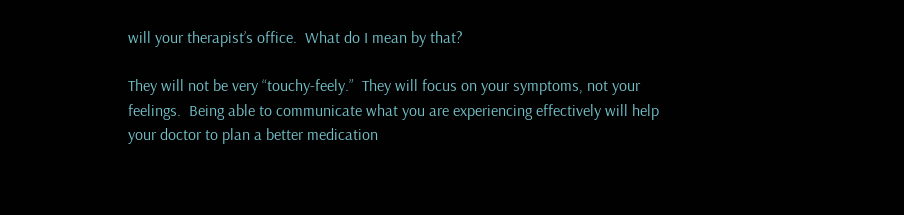will your therapist’s office.  What do I mean by that?

They will not be very “touchy-feely.”  They will focus on your symptoms, not your feelings.  Being able to communicate what you are experiencing effectively will help your doctor to plan a better medication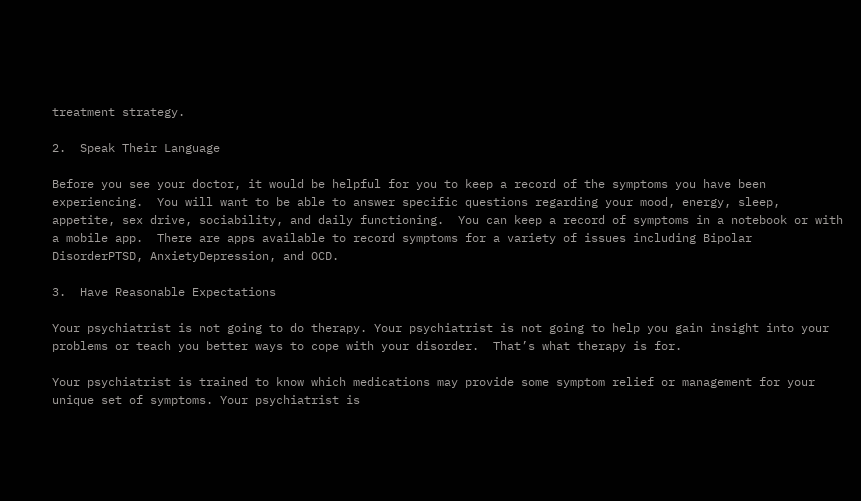treatment strategy.

2.  Speak Their Language

Before you see your doctor, it would be helpful for you to keep a record of the symptoms you have been experiencing.  You will want to be able to answer specific questions regarding your mood, energy, sleep, appetite, sex drive, sociability, and daily functioning.  You can keep a record of symptoms in a notebook or with a mobile app.  There are apps available to record symptoms for a variety of issues including Bipolar DisorderPTSD, AnxietyDepression, and OCD.

3.  Have Reasonable Expectations

Your psychiatrist is not going to do therapy. Your psychiatrist is not going to help you gain insight into your problems or teach you better ways to cope with your disorder.  That’s what therapy is for.

Your psychiatrist is trained to know which medications may provide some symptom relief or management for your unique set of symptoms. Your psychiatrist is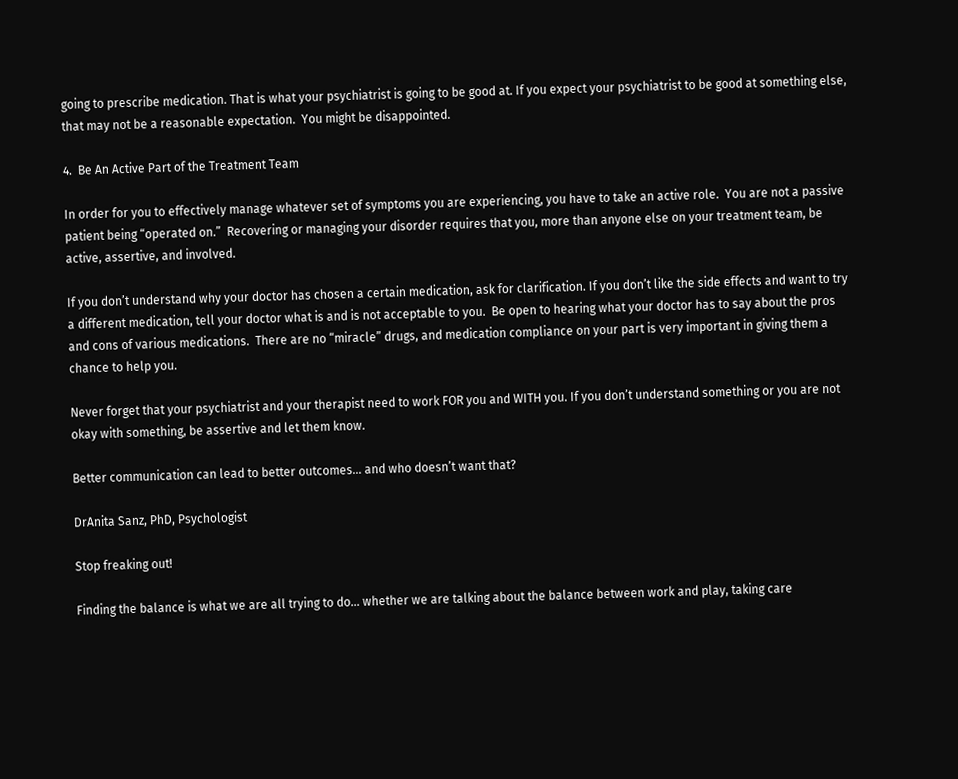going to prescribe medication. That is what your psychiatrist is going to be good at. If you expect your psychiatrist to be good at something else, that may not be a reasonable expectation.  You might be disappointed.

4.  Be An Active Part of the Treatment Team

In order for you to effectively manage whatever set of symptoms you are experiencing, you have to take an active role.  You are not a passive patient being “operated on.”  Recovering or managing your disorder requires that you, more than anyone else on your treatment team, be active, assertive, and involved.

If you don’t understand why your doctor has chosen a certain medication, ask for clarification. If you don’t like the side effects and want to try a different medication, tell your doctor what is and is not acceptable to you.  Be open to hearing what your doctor has to say about the pros and cons of various medications.  There are no “miracle” drugs, and medication compliance on your part is very important in giving them a chance to help you.

Never forget that your psychiatrist and your therapist need to work FOR you and WITH you. If you don’t understand something or you are not okay with something, be assertive and let them know.

Better communication can lead to better outcomes… and who doesn’t want that?

DrAnita Sanz, PhD, Psychologist

Stop freaking out!

Finding the balance is what we are all trying to do… whether we are talking about the balance between work and play, taking care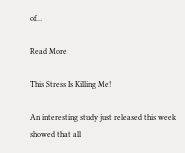of…

Read More

This Stress Is Killing Me!

An interesting study just released this week showed that all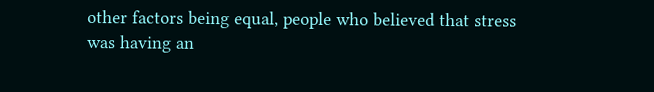other factors being equal, people who believed that stress was having an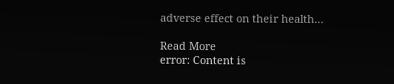adverse effect on their health…

Read More
error: Content is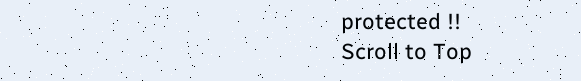protected !!
Scroll to Top